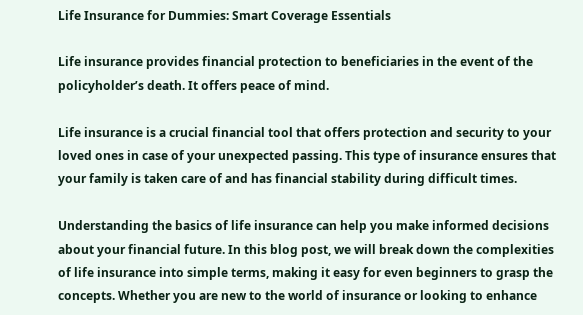Life Insurance for Dummies: Smart Coverage Essentials

Life insurance provides financial protection to beneficiaries in the event of the policyholder’s death. It offers peace of mind.

Life insurance is a crucial financial tool that offers protection and security to your loved ones in case of your unexpected passing. This type of insurance ensures that your family is taken care of and has financial stability during difficult times.

Understanding the basics of life insurance can help you make informed decisions about your financial future. In this blog post, we will break down the complexities of life insurance into simple terms, making it easy for even beginners to grasp the concepts. Whether you are new to the world of insurance or looking to enhance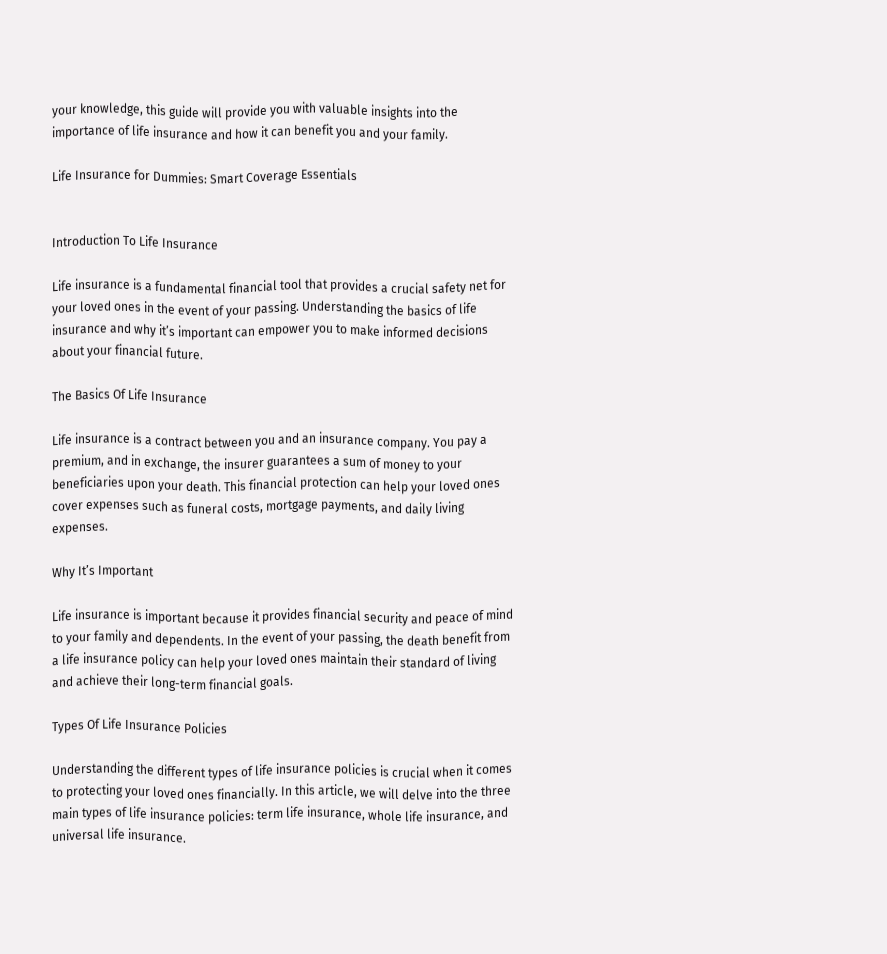your knowledge, this guide will provide you with valuable insights into the importance of life insurance and how it can benefit you and your family.

Life Insurance for Dummies: Smart Coverage Essentials


Introduction To Life Insurance

Life insurance is a fundamental financial tool that provides a crucial safety net for your loved ones in the event of your passing. Understanding the basics of life insurance and why it’s important can empower you to make informed decisions about your financial future.

The Basics Of Life Insurance

Life insurance is a contract between you and an insurance company. You pay a premium, and in exchange, the insurer guarantees a sum of money to your beneficiaries upon your death. This financial protection can help your loved ones cover expenses such as funeral costs, mortgage payments, and daily living expenses.

Why It’s Important

Life insurance is important because it provides financial security and peace of mind to your family and dependents. In the event of your passing, the death benefit from a life insurance policy can help your loved ones maintain their standard of living and achieve their long-term financial goals.

Types Of Life Insurance Policies

Understanding the different types of life insurance policies is crucial when it comes to protecting your loved ones financially. In this article, we will delve into the three main types of life insurance policies: term life insurance, whole life insurance, and universal life insurance.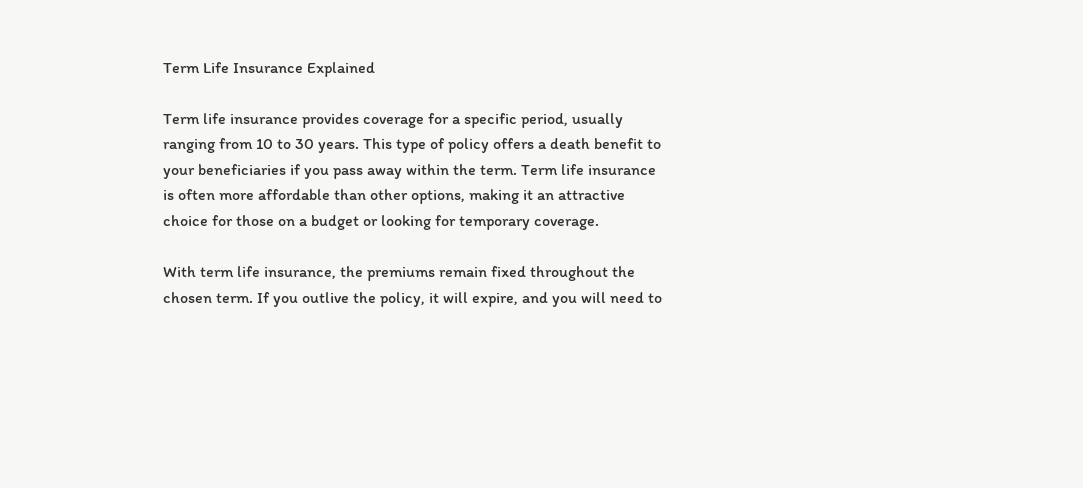Term Life Insurance Explained

Term life insurance provides coverage for a specific period, usually ranging from 10 to 30 years. This type of policy offers a death benefit to your beneficiaries if you pass away within the term. Term life insurance is often more affordable than other options, making it an attractive choice for those on a budget or looking for temporary coverage.

With term life insurance, the premiums remain fixed throughout the chosen term. If you outlive the policy, it will expire, and you will need to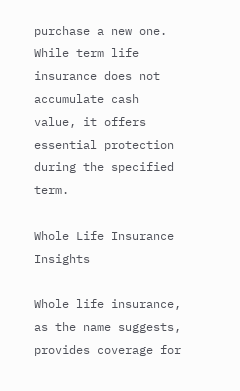purchase a new one. While term life insurance does not accumulate cash value, it offers essential protection during the specified term.

Whole Life Insurance Insights

Whole life insurance, as the name suggests, provides coverage for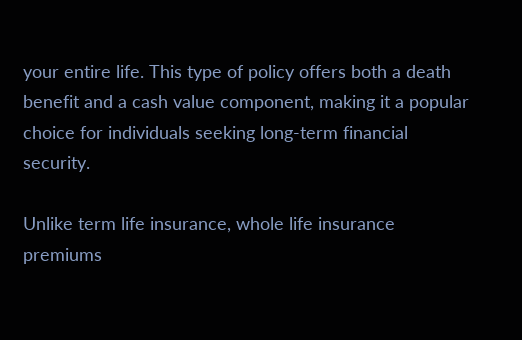your entire life. This type of policy offers both a death benefit and a cash value component, making it a popular choice for individuals seeking long-term financial security.

Unlike term life insurance, whole life insurance premiums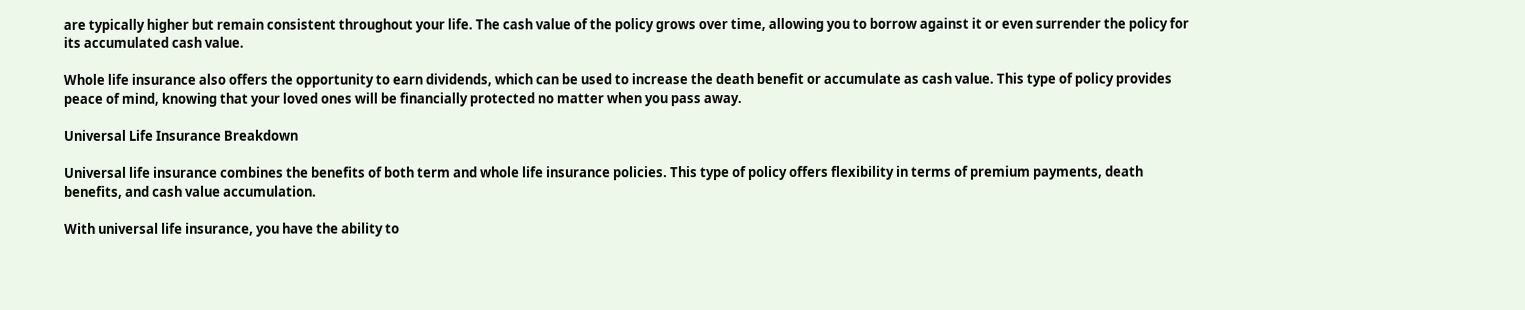are typically higher but remain consistent throughout your life. The cash value of the policy grows over time, allowing you to borrow against it or even surrender the policy for its accumulated cash value.

Whole life insurance also offers the opportunity to earn dividends, which can be used to increase the death benefit or accumulate as cash value. This type of policy provides peace of mind, knowing that your loved ones will be financially protected no matter when you pass away.

Universal Life Insurance Breakdown

Universal life insurance combines the benefits of both term and whole life insurance policies. This type of policy offers flexibility in terms of premium payments, death benefits, and cash value accumulation.

With universal life insurance, you have the ability to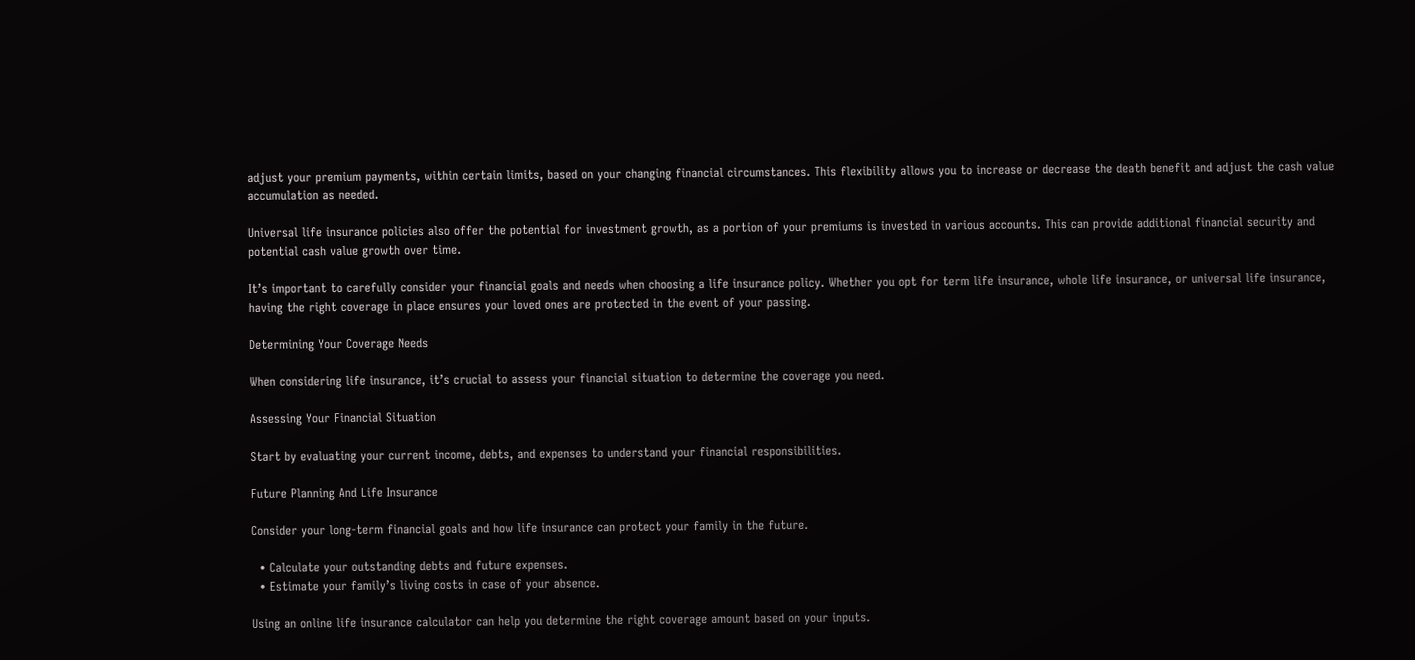adjust your premium payments, within certain limits, based on your changing financial circumstances. This flexibility allows you to increase or decrease the death benefit and adjust the cash value accumulation as needed.

Universal life insurance policies also offer the potential for investment growth, as a portion of your premiums is invested in various accounts. This can provide additional financial security and potential cash value growth over time.

It’s important to carefully consider your financial goals and needs when choosing a life insurance policy. Whether you opt for term life insurance, whole life insurance, or universal life insurance, having the right coverage in place ensures your loved ones are protected in the event of your passing.

Determining Your Coverage Needs

When considering life insurance, it’s crucial to assess your financial situation to determine the coverage you need.

Assessing Your Financial Situation

Start by evaluating your current income, debts, and expenses to understand your financial responsibilities.

Future Planning And Life Insurance

Consider your long-term financial goals and how life insurance can protect your family in the future.

  • Calculate your outstanding debts and future expenses.
  • Estimate your family’s living costs in case of your absence.

Using an online life insurance calculator can help you determine the right coverage amount based on your inputs.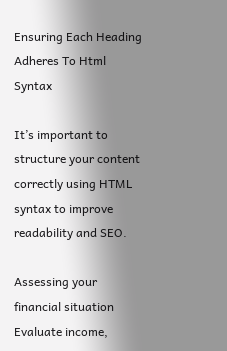Ensuring Each Heading Adheres To Html Syntax

It’s important to structure your content correctly using HTML syntax to improve readability and SEO.

Assessing your financial situation
Evaluate income,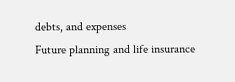debts, and expenses
Future planning and life insurance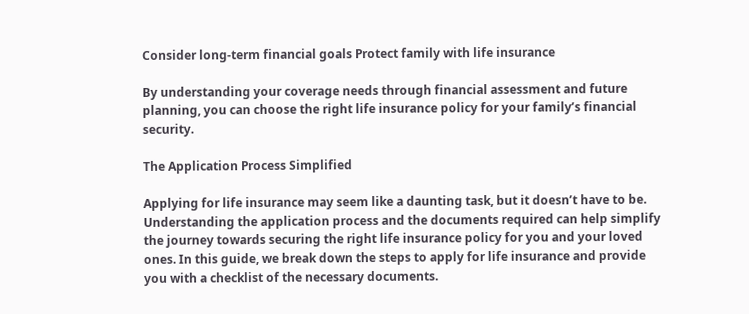Consider long-term financial goals Protect family with life insurance

By understanding your coverage needs through financial assessment and future planning, you can choose the right life insurance policy for your family’s financial security.

The Application Process Simplified

Applying for life insurance may seem like a daunting task, but it doesn’t have to be. Understanding the application process and the documents required can help simplify the journey towards securing the right life insurance policy for you and your loved ones. In this guide, we break down the steps to apply for life insurance and provide you with a checklist of the necessary documents.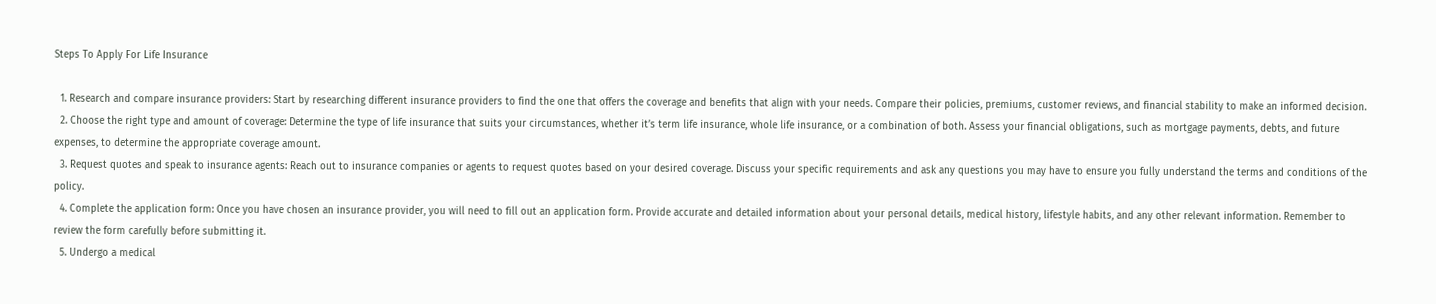Steps To Apply For Life Insurance

  1. Research and compare insurance providers: Start by researching different insurance providers to find the one that offers the coverage and benefits that align with your needs. Compare their policies, premiums, customer reviews, and financial stability to make an informed decision.
  2. Choose the right type and amount of coverage: Determine the type of life insurance that suits your circumstances, whether it’s term life insurance, whole life insurance, or a combination of both. Assess your financial obligations, such as mortgage payments, debts, and future expenses, to determine the appropriate coverage amount.
  3. Request quotes and speak to insurance agents: Reach out to insurance companies or agents to request quotes based on your desired coverage. Discuss your specific requirements and ask any questions you may have to ensure you fully understand the terms and conditions of the policy.
  4. Complete the application form: Once you have chosen an insurance provider, you will need to fill out an application form. Provide accurate and detailed information about your personal details, medical history, lifestyle habits, and any other relevant information. Remember to review the form carefully before submitting it.
  5. Undergo a medical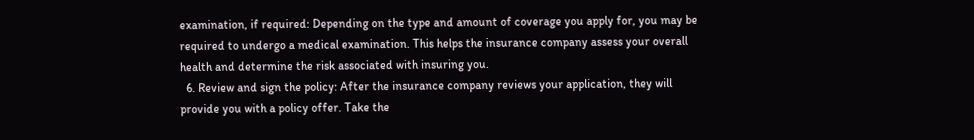examination, if required: Depending on the type and amount of coverage you apply for, you may be required to undergo a medical examination. This helps the insurance company assess your overall health and determine the risk associated with insuring you.
  6. Review and sign the policy: After the insurance company reviews your application, they will provide you with a policy offer. Take the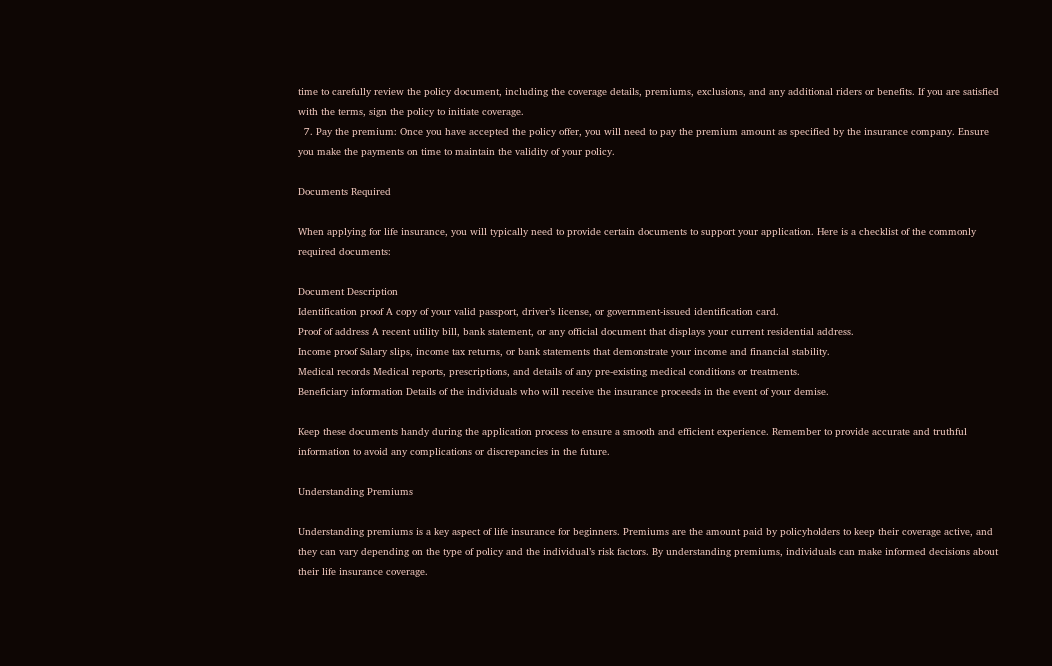time to carefully review the policy document, including the coverage details, premiums, exclusions, and any additional riders or benefits. If you are satisfied with the terms, sign the policy to initiate coverage.
  7. Pay the premium: Once you have accepted the policy offer, you will need to pay the premium amount as specified by the insurance company. Ensure you make the payments on time to maintain the validity of your policy.

Documents Required

When applying for life insurance, you will typically need to provide certain documents to support your application. Here is a checklist of the commonly required documents:

Document Description
Identification proof A copy of your valid passport, driver’s license, or government-issued identification card.
Proof of address A recent utility bill, bank statement, or any official document that displays your current residential address.
Income proof Salary slips, income tax returns, or bank statements that demonstrate your income and financial stability.
Medical records Medical reports, prescriptions, and details of any pre-existing medical conditions or treatments.
Beneficiary information Details of the individuals who will receive the insurance proceeds in the event of your demise.

Keep these documents handy during the application process to ensure a smooth and efficient experience. Remember to provide accurate and truthful information to avoid any complications or discrepancies in the future.

Understanding Premiums

Understanding premiums is a key aspect of life insurance for beginners. Premiums are the amount paid by policyholders to keep their coverage active, and they can vary depending on the type of policy and the individual’s risk factors. By understanding premiums, individuals can make informed decisions about their life insurance coverage.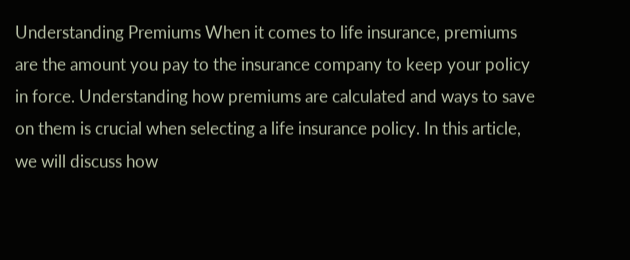Understanding Premiums When it comes to life insurance, premiums are the amount you pay to the insurance company to keep your policy in force. Understanding how premiums are calculated and ways to save on them is crucial when selecting a life insurance policy. In this article, we will discuss how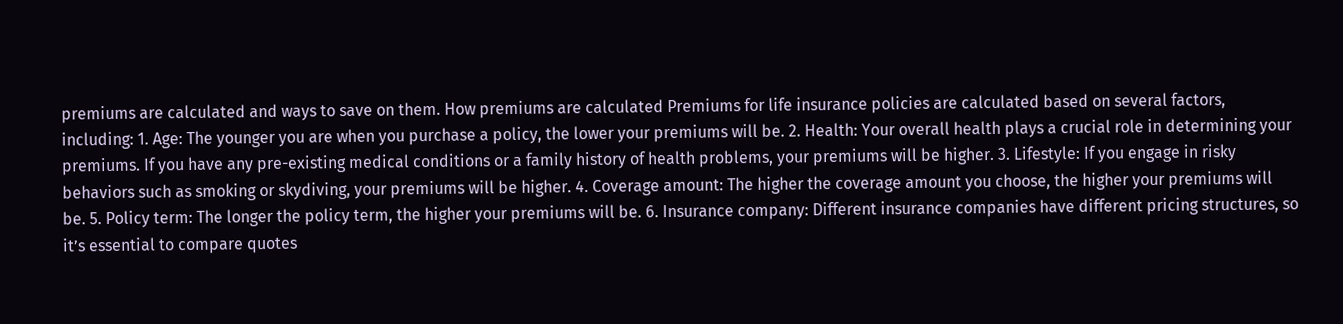premiums are calculated and ways to save on them. How premiums are calculated Premiums for life insurance policies are calculated based on several factors, including: 1. Age: The younger you are when you purchase a policy, the lower your premiums will be. 2. Health: Your overall health plays a crucial role in determining your premiums. If you have any pre-existing medical conditions or a family history of health problems, your premiums will be higher. 3. Lifestyle: If you engage in risky behaviors such as smoking or skydiving, your premiums will be higher. 4. Coverage amount: The higher the coverage amount you choose, the higher your premiums will be. 5. Policy term: The longer the policy term, the higher your premiums will be. 6. Insurance company: Different insurance companies have different pricing structures, so it’s essential to compare quotes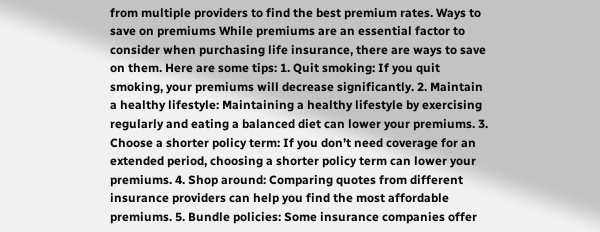from multiple providers to find the best premium rates. Ways to save on premiums While premiums are an essential factor to consider when purchasing life insurance, there are ways to save on them. Here are some tips: 1. Quit smoking: If you quit smoking, your premiums will decrease significantly. 2. Maintain a healthy lifestyle: Maintaining a healthy lifestyle by exercising regularly and eating a balanced diet can lower your premiums. 3. Choose a shorter policy term: If you don’t need coverage for an extended period, choosing a shorter policy term can lower your premiums. 4. Shop around: Comparing quotes from different insurance providers can help you find the most affordable premiums. 5. Bundle policies: Some insurance companies offer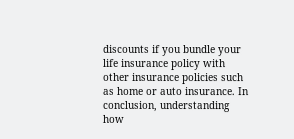discounts if you bundle your life insurance policy with other insurance policies such as home or auto insurance. In conclusion, understanding how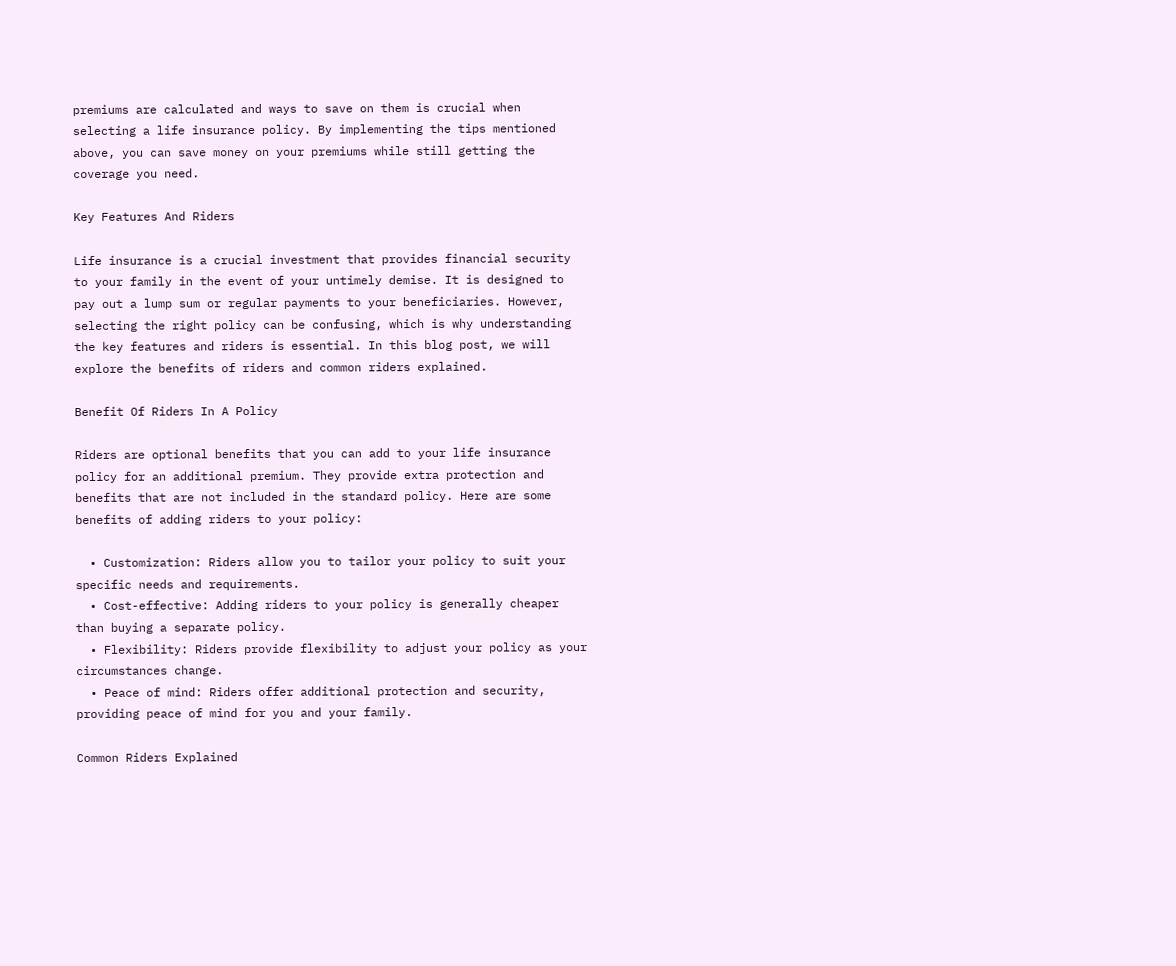premiums are calculated and ways to save on them is crucial when selecting a life insurance policy. By implementing the tips mentioned above, you can save money on your premiums while still getting the coverage you need.

Key Features And Riders

Life insurance is a crucial investment that provides financial security to your family in the event of your untimely demise. It is designed to pay out a lump sum or regular payments to your beneficiaries. However, selecting the right policy can be confusing, which is why understanding the key features and riders is essential. In this blog post, we will explore the benefits of riders and common riders explained.

Benefit Of Riders In A Policy

Riders are optional benefits that you can add to your life insurance policy for an additional premium. They provide extra protection and benefits that are not included in the standard policy. Here are some benefits of adding riders to your policy:

  • Customization: Riders allow you to tailor your policy to suit your specific needs and requirements.
  • Cost-effective: Adding riders to your policy is generally cheaper than buying a separate policy.
  • Flexibility: Riders provide flexibility to adjust your policy as your circumstances change.
  • Peace of mind: Riders offer additional protection and security, providing peace of mind for you and your family.

Common Riders Explained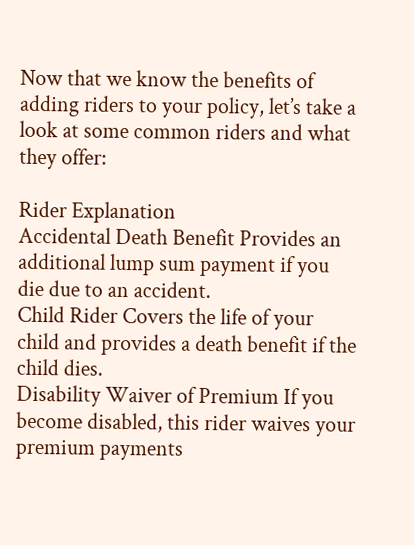Now that we know the benefits of adding riders to your policy, let’s take a look at some common riders and what they offer:

Rider Explanation
Accidental Death Benefit Provides an additional lump sum payment if you die due to an accident.
Child Rider Covers the life of your child and provides a death benefit if the child dies.
Disability Waiver of Premium If you become disabled, this rider waives your premium payments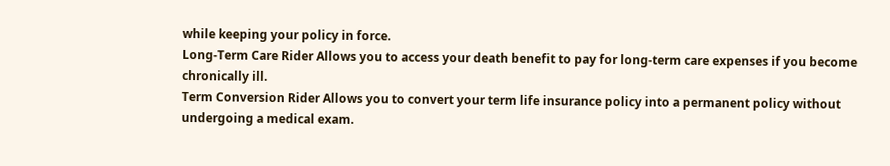while keeping your policy in force.
Long-Term Care Rider Allows you to access your death benefit to pay for long-term care expenses if you become chronically ill.
Term Conversion Rider Allows you to convert your term life insurance policy into a permanent policy without undergoing a medical exam.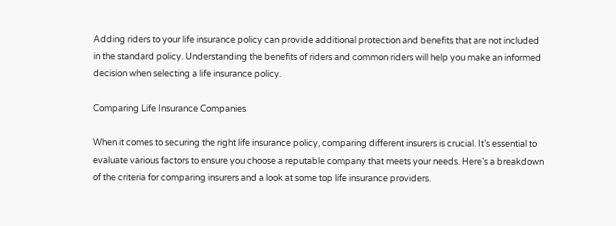Adding riders to your life insurance policy can provide additional protection and benefits that are not included in the standard policy. Understanding the benefits of riders and common riders will help you make an informed decision when selecting a life insurance policy.

Comparing Life Insurance Companies

When it comes to securing the right life insurance policy, comparing different insurers is crucial. It’s essential to evaluate various factors to ensure you choose a reputable company that meets your needs. Here’s a breakdown of the criteria for comparing insurers and a look at some top life insurance providers.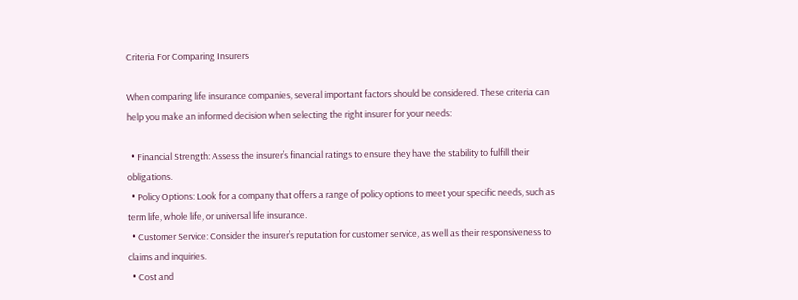Criteria For Comparing Insurers

When comparing life insurance companies, several important factors should be considered. These criteria can help you make an informed decision when selecting the right insurer for your needs:

  • Financial Strength: Assess the insurer’s financial ratings to ensure they have the stability to fulfill their obligations.
  • Policy Options: Look for a company that offers a range of policy options to meet your specific needs, such as term life, whole life, or universal life insurance.
  • Customer Service: Consider the insurer’s reputation for customer service, as well as their responsiveness to claims and inquiries.
  • Cost and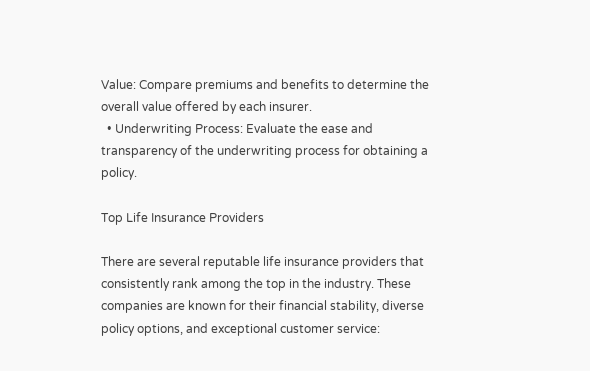Value: Compare premiums and benefits to determine the overall value offered by each insurer.
  • Underwriting Process: Evaluate the ease and transparency of the underwriting process for obtaining a policy.

Top Life Insurance Providers

There are several reputable life insurance providers that consistently rank among the top in the industry. These companies are known for their financial stability, diverse policy options, and exceptional customer service: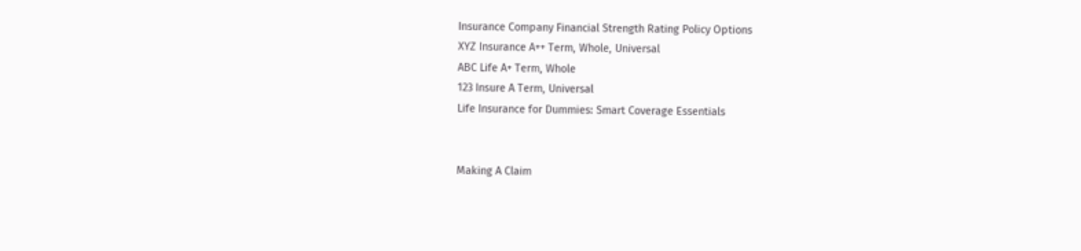Insurance Company Financial Strength Rating Policy Options
XYZ Insurance A++ Term, Whole, Universal
ABC Life A+ Term, Whole
123 Insure A Term, Universal
Life Insurance for Dummies: Smart Coverage Essentials


Making A Claim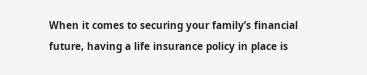When it comes to securing your family’s financial future, having a life insurance policy in place is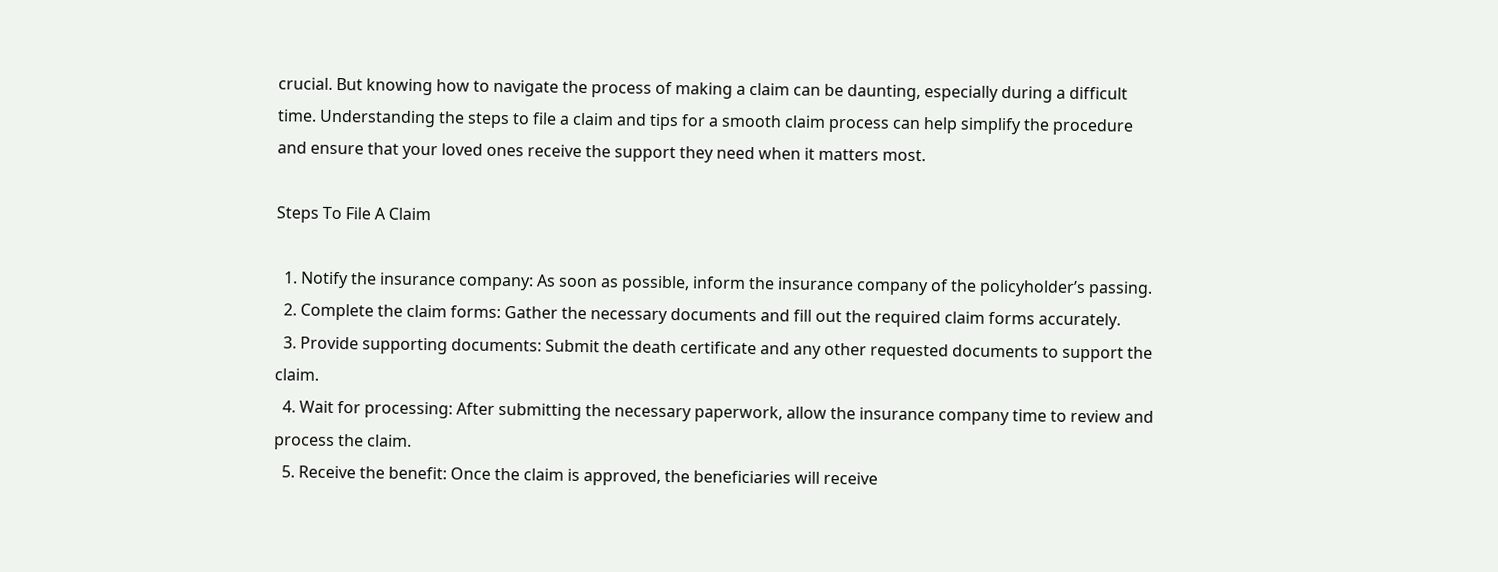crucial. But knowing how to navigate the process of making a claim can be daunting, especially during a difficult time. Understanding the steps to file a claim and tips for a smooth claim process can help simplify the procedure and ensure that your loved ones receive the support they need when it matters most.

Steps To File A Claim

  1. Notify the insurance company: As soon as possible, inform the insurance company of the policyholder’s passing.
  2. Complete the claim forms: Gather the necessary documents and fill out the required claim forms accurately.
  3. Provide supporting documents: Submit the death certificate and any other requested documents to support the claim.
  4. Wait for processing: After submitting the necessary paperwork, allow the insurance company time to review and process the claim.
  5. Receive the benefit: Once the claim is approved, the beneficiaries will receive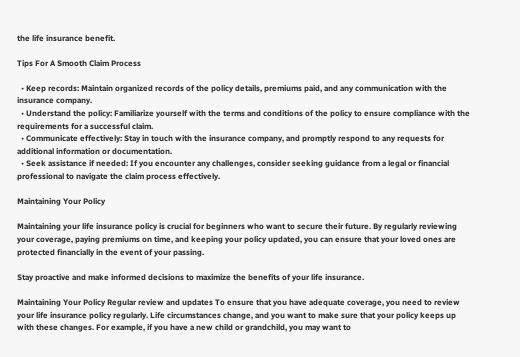the life insurance benefit.

Tips For A Smooth Claim Process

  • Keep records: Maintain organized records of the policy details, premiums paid, and any communication with the insurance company.
  • Understand the policy: Familiarize yourself with the terms and conditions of the policy to ensure compliance with the requirements for a successful claim.
  • Communicate effectively: Stay in touch with the insurance company, and promptly respond to any requests for additional information or documentation.
  • Seek assistance if needed: If you encounter any challenges, consider seeking guidance from a legal or financial professional to navigate the claim process effectively.

Maintaining Your Policy

Maintaining your life insurance policy is crucial for beginners who want to secure their future. By regularly reviewing your coverage, paying premiums on time, and keeping your policy updated, you can ensure that your loved ones are protected financially in the event of your passing.

Stay proactive and make informed decisions to maximize the benefits of your life insurance.

Maintaining Your Policy Regular review and updates To ensure that you have adequate coverage, you need to review your life insurance policy regularly. Life circumstances change, and you want to make sure that your policy keeps up with these changes. For example, if you have a new child or grandchild, you may want to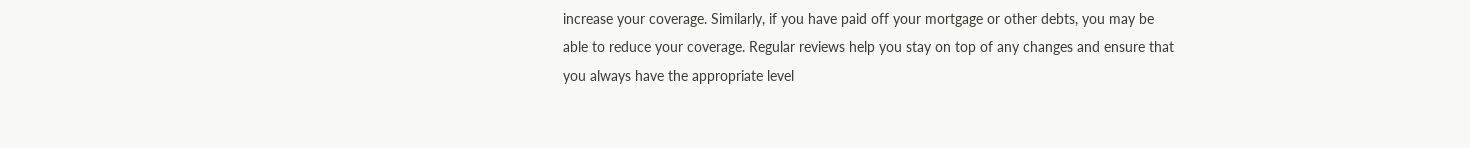increase your coverage. Similarly, if you have paid off your mortgage or other debts, you may be able to reduce your coverage. Regular reviews help you stay on top of any changes and ensure that you always have the appropriate level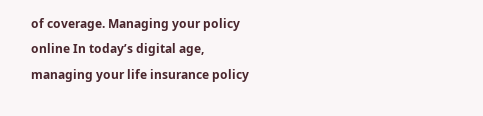of coverage. Managing your policy online In today’s digital age, managing your life insurance policy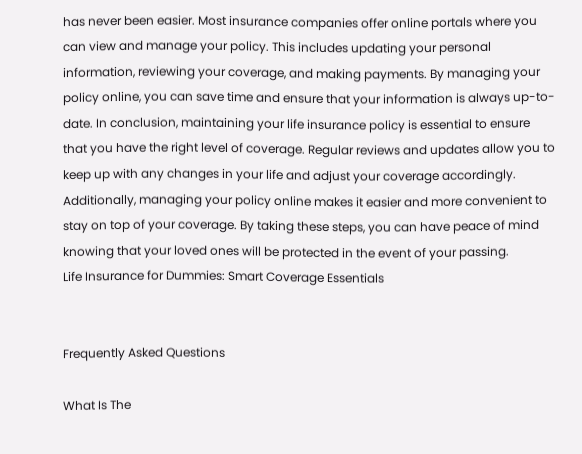has never been easier. Most insurance companies offer online portals where you can view and manage your policy. This includes updating your personal information, reviewing your coverage, and making payments. By managing your policy online, you can save time and ensure that your information is always up-to-date. In conclusion, maintaining your life insurance policy is essential to ensure that you have the right level of coverage. Regular reviews and updates allow you to keep up with any changes in your life and adjust your coverage accordingly. Additionally, managing your policy online makes it easier and more convenient to stay on top of your coverage. By taking these steps, you can have peace of mind knowing that your loved ones will be protected in the event of your passing.
Life Insurance for Dummies: Smart Coverage Essentials


Frequently Asked Questions

What Is The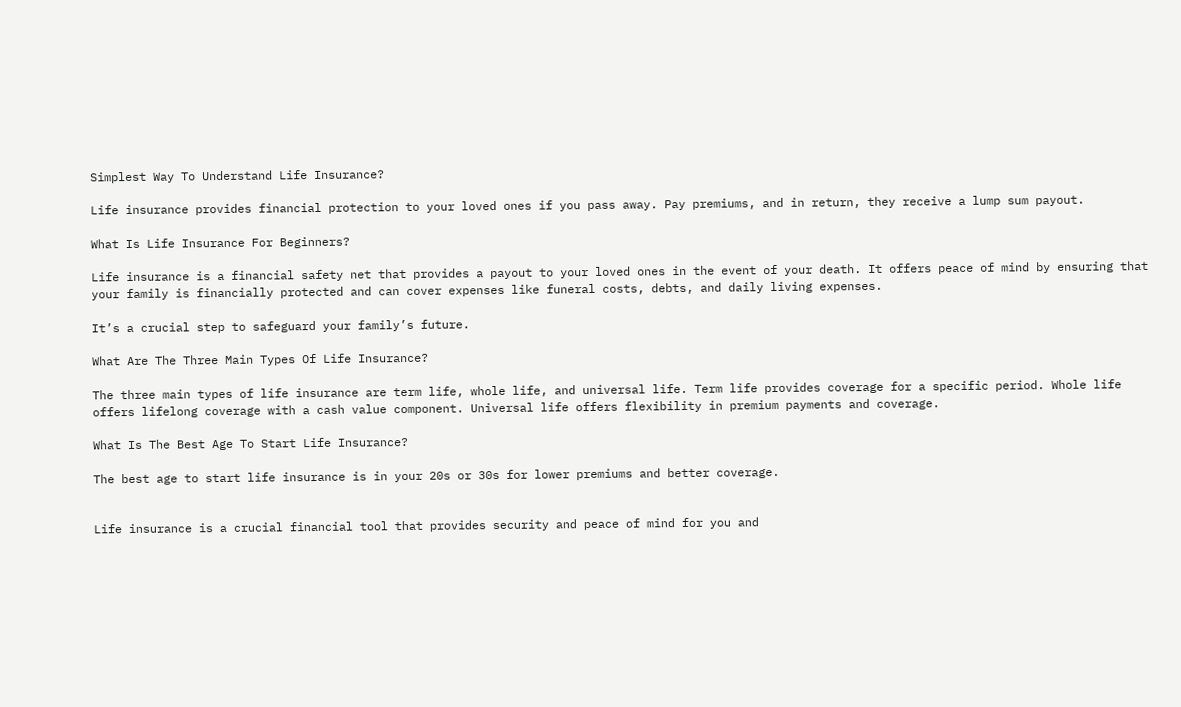Simplest Way To Understand Life Insurance?

Life insurance provides financial protection to your loved ones if you pass away. Pay premiums, and in return, they receive a lump sum payout.

What Is Life Insurance For Beginners?

Life insurance is a financial safety net that provides a payout to your loved ones in the event of your death. It offers peace of mind by ensuring that your family is financially protected and can cover expenses like funeral costs, debts, and daily living expenses.

It’s a crucial step to safeguard your family’s future.

What Are The Three Main Types Of Life Insurance?

The three main types of life insurance are term life, whole life, and universal life. Term life provides coverage for a specific period. Whole life offers lifelong coverage with a cash value component. Universal life offers flexibility in premium payments and coverage.

What Is The Best Age To Start Life Insurance?

The best age to start life insurance is in your 20s or 30s for lower premiums and better coverage.


Life insurance is a crucial financial tool that provides security and peace of mind for you and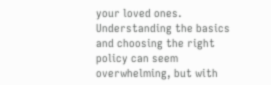your loved ones. Understanding the basics and choosing the right policy can seem overwhelming, but with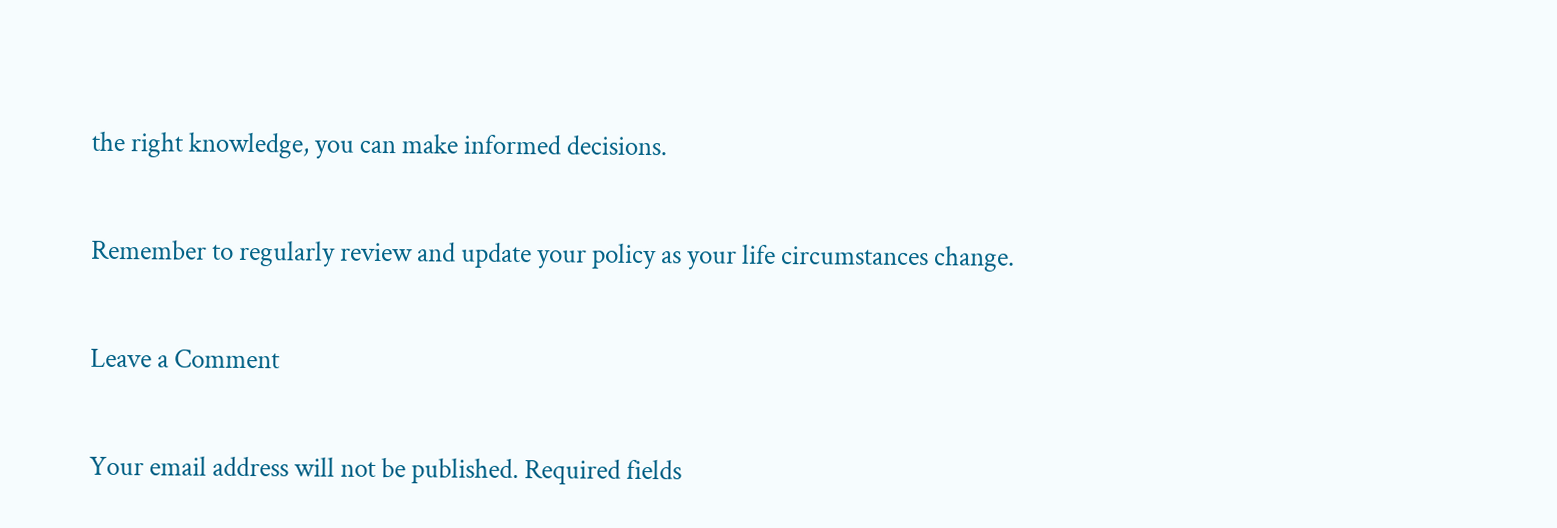the right knowledge, you can make informed decisions.

Remember to regularly review and update your policy as your life circumstances change.

Leave a Comment

Your email address will not be published. Required fields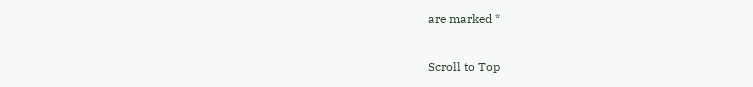are marked *

Scroll to Top